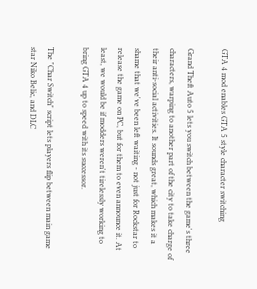GTA 4 mod enables GTA 5 style character switching

Grand Theft Auto 5 lets you switch between the game's three characters, warping to another part of the city to take charge of their anti-social activities. It sounds great, which makes it a shame that we've been left waiting - not just for Rockstar to release the game on PC, but for them to even announce it. At least, we would be if modders weren't tirelessly working to bring GTA 4 up to speed with its successor.

The "Char Switch" script lets players flip between main game star Niko Belic, and DLC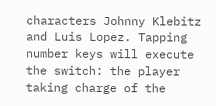characters Johnny Klebitz and Luis Lopez. Tapping number keys will execute the switch: the player taking charge of the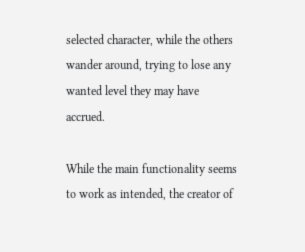selected character, while the others wander around, trying to lose any wanted level they may have accrued.

While the main functionality seems to work as intended, the creator of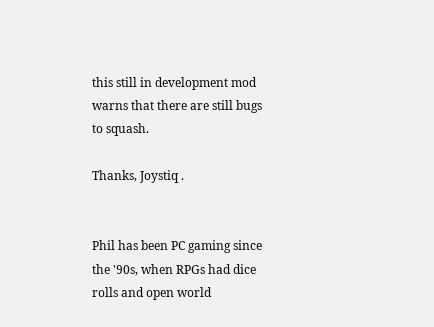this still in development mod warns that there are still bugs to squash.

Thanks, Joystiq .


Phil has been PC gaming since the '90s, when RPGs had dice rolls and open world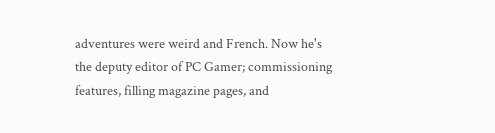adventures were weird and French. Now he's the deputy editor of PC Gamer; commissioning features, filling magazine pages, and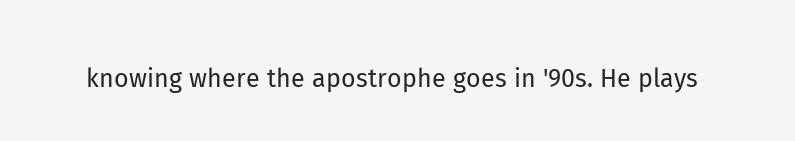knowing where the apostrophe goes in '90s. He plays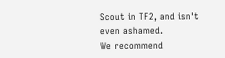Scout in TF2, and isn't even ashamed.
We recommend